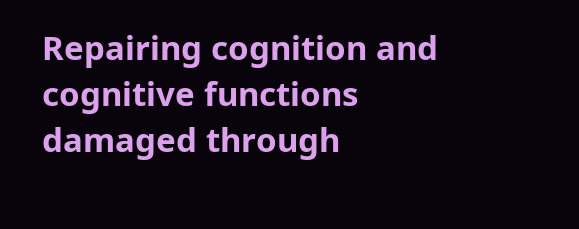Repairing cognition and cognitive functions damaged through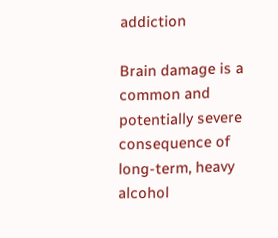addiction

Brain damage is a common and potentially severe consequence of long-term, heavy alcohol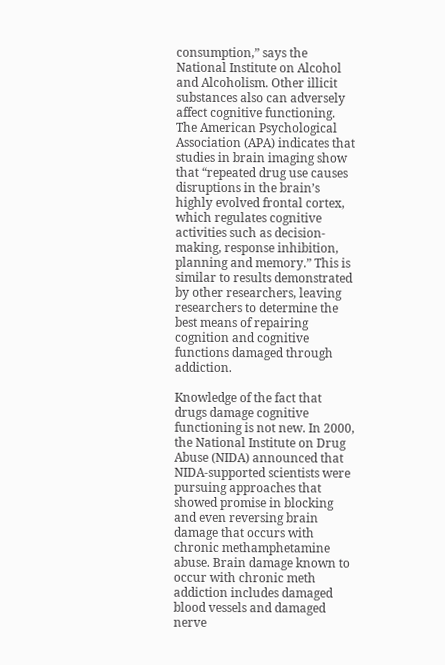consumption,” says the National Institute on Alcohol and Alcoholism. Other illicit substances also can adversely affect cognitive functioning. The American Psychological Association (APA) indicates that studies in brain imaging show that “repeated drug use causes disruptions in the brain’s highly evolved frontal cortex, which regulates cognitive activities such as decision-making, response inhibition, planning and memory.” This is similar to results demonstrated by other researchers, leaving researchers to determine the best means of repairing cognition and cognitive functions damaged through addiction.

Knowledge of the fact that drugs damage cognitive functioning is not new. In 2000, the National Institute on Drug Abuse (NIDA) announced that NIDA-supported scientists were pursuing approaches that showed promise in blocking and even reversing brain damage that occurs with chronic methamphetamine abuse. Brain damage known to occur with chronic meth addiction includes damaged blood vessels and damaged nerve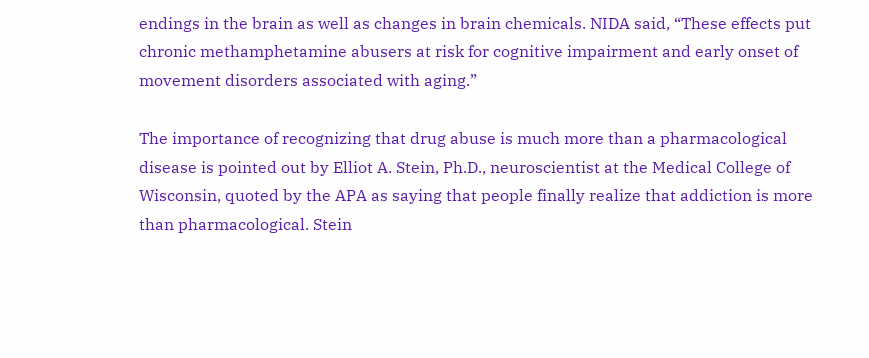endings in the brain as well as changes in brain chemicals. NIDA said, “These effects put chronic methamphetamine abusers at risk for cognitive impairment and early onset of movement disorders associated with aging.”

The importance of recognizing that drug abuse is much more than a pharmacological disease is pointed out by Elliot A. Stein, Ph.D., neuroscientist at the Medical College of Wisconsin, quoted by the APA as saying that people finally realize that addiction is more than pharmacological. Stein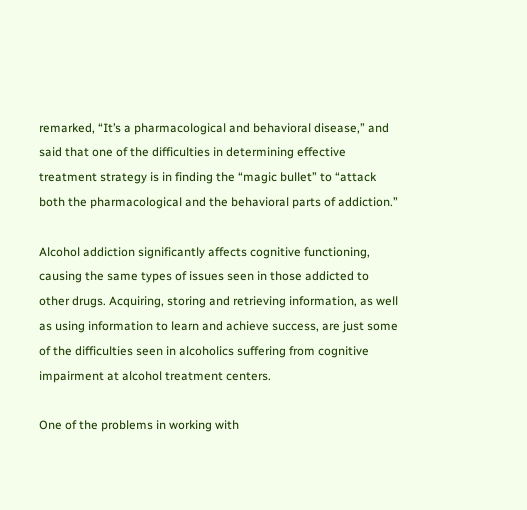remarked, “It’s a pharmacological and behavioral disease,” and said that one of the difficulties in determining effective treatment strategy is in finding the “magic bullet” to “attack both the pharmacological and the behavioral parts of addiction.”

Alcohol addiction significantly affects cognitive functioning, causing the same types of issues seen in those addicted to other drugs. Acquiring, storing and retrieving information, as well as using information to learn and achieve success, are just some of the difficulties seen in alcoholics suffering from cognitive impairment at alcohol treatment centers.

One of the problems in working with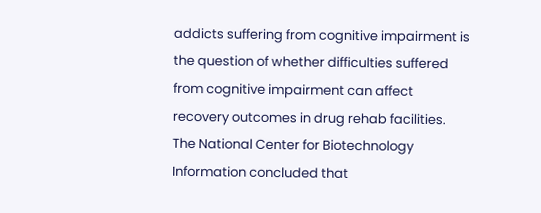addicts suffering from cognitive impairment is the question of whether difficulties suffered from cognitive impairment can affect recovery outcomes in drug rehab facilities. The National Center for Biotechnology Information concluded that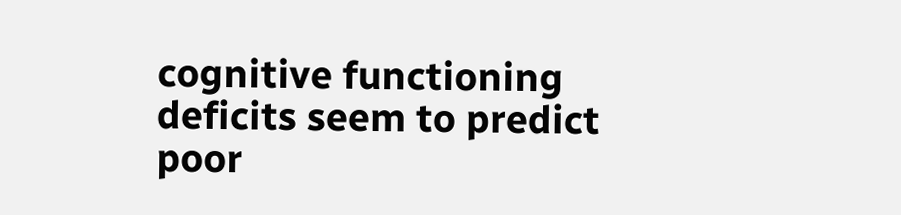cognitive functioning deficits seem to predict poor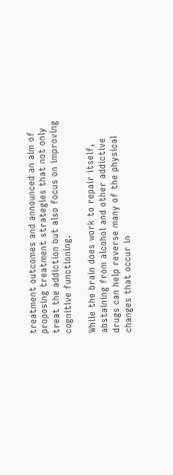treatment outcomes and announced an aim of proposing treatment strategies that not only treat the addiction but also focus on improving cognitive functioning.

While the brain does work to repair itself, abstaining from alcohol and other addictive drugs can help reverse many of the physical changes that occur in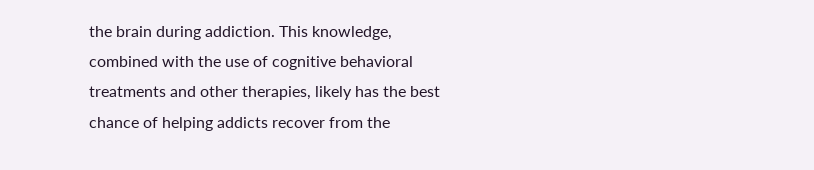the brain during addiction. This knowledge, combined with the use of cognitive behavioral treatments and other therapies, likely has the best chance of helping addicts recover from the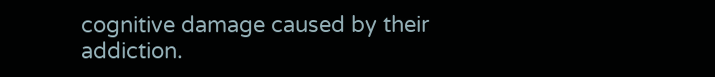cognitive damage caused by their addiction.